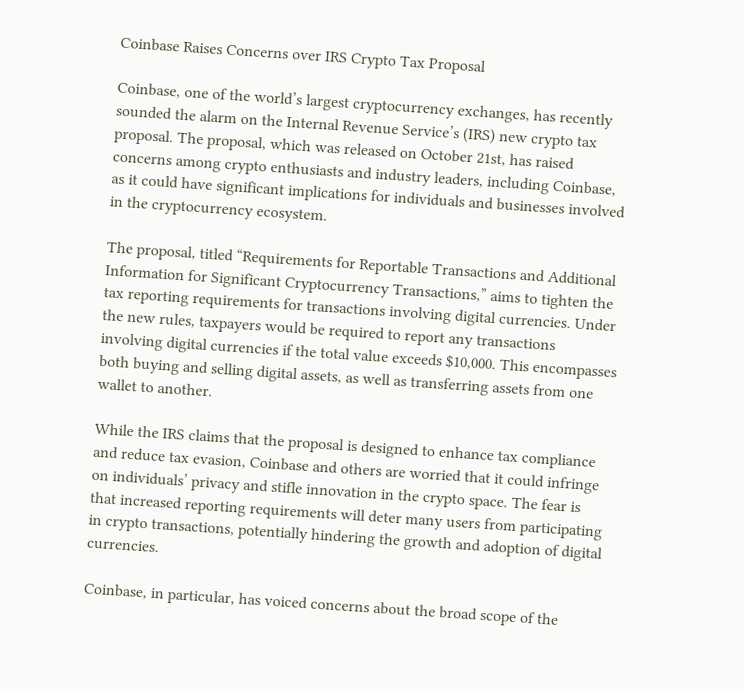Coinbase Raises Concerns over IRS Crypto Tax Proposal

Coinbase, one of the world’s largest cryptocurrency exchanges, has recently sounded the alarm on the Internal Revenue Service’s (IRS) new crypto tax proposal. The proposal, which was released on October 21st, has raised concerns among crypto enthusiasts and industry leaders, including Coinbase, as it could have significant implications for individuals and businesses involved in the cryptocurrency ecosystem.

The proposal, titled “Requirements for Reportable Transactions and Additional Information for Significant Cryptocurrency Transactions,” aims to tighten the tax reporting requirements for transactions involving digital currencies. Under the new rules, taxpayers would be required to report any transactions involving digital currencies if the total value exceeds $10,000. This encompasses both buying and selling digital assets, as well as transferring assets from one wallet to another.

While the IRS claims that the proposal is designed to enhance tax compliance and reduce tax evasion, Coinbase and others are worried that it could infringe on individuals’ privacy and stifle innovation in the crypto space. The fear is that increased reporting requirements will deter many users from participating in crypto transactions, potentially hindering the growth and adoption of digital currencies.

Coinbase, in particular, has voiced concerns about the broad scope of the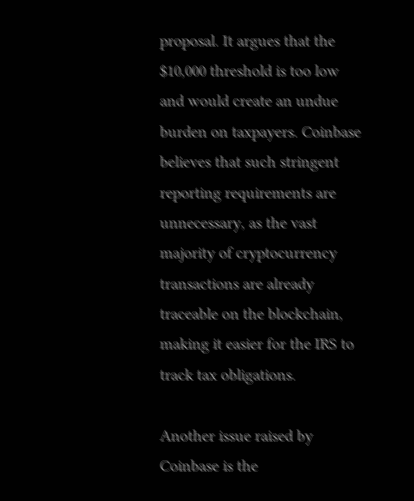proposal. It argues that the $10,000 threshold is too low and would create an undue burden on taxpayers. Coinbase believes that such stringent reporting requirements are unnecessary, as the vast majority of cryptocurrency transactions are already traceable on the blockchain, making it easier for the IRS to track tax obligations.

Another issue raised by Coinbase is the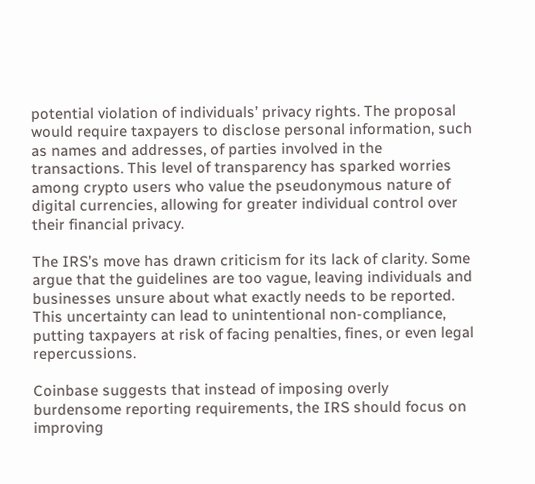potential violation of individuals’ privacy rights. The proposal would require taxpayers to disclose personal information, such as names and addresses, of parties involved in the transactions. This level of transparency has sparked worries among crypto users who value the pseudonymous nature of digital currencies, allowing for greater individual control over their financial privacy.

The IRS’s move has drawn criticism for its lack of clarity. Some argue that the guidelines are too vague, leaving individuals and businesses unsure about what exactly needs to be reported. This uncertainty can lead to unintentional non-compliance, putting taxpayers at risk of facing penalties, fines, or even legal repercussions.

Coinbase suggests that instead of imposing overly burdensome reporting requirements, the IRS should focus on improving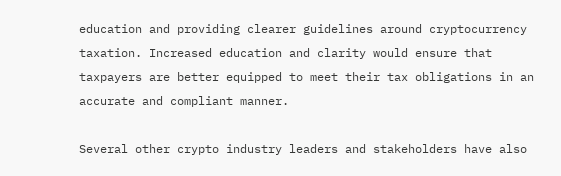education and providing clearer guidelines around cryptocurrency taxation. Increased education and clarity would ensure that taxpayers are better equipped to meet their tax obligations in an accurate and compliant manner.

Several other crypto industry leaders and stakeholders have also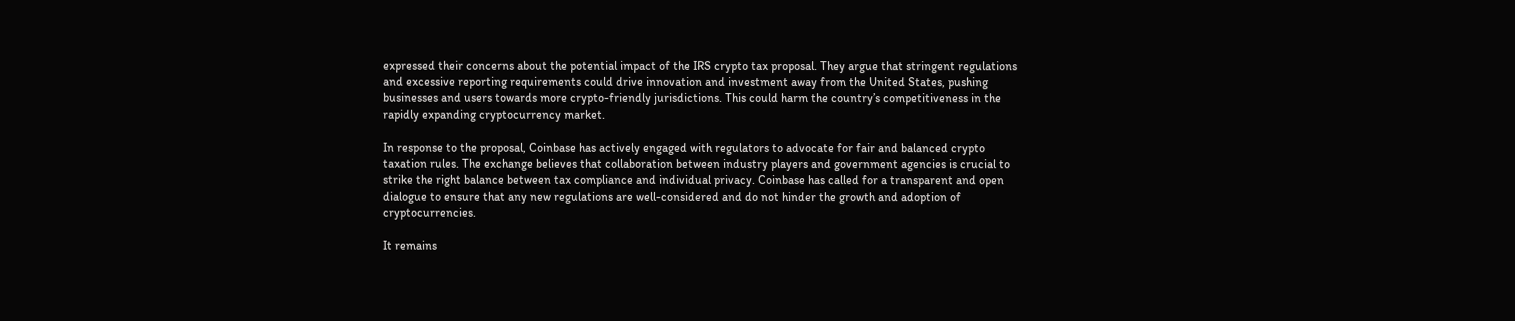expressed their concerns about the potential impact of the IRS crypto tax proposal. They argue that stringent regulations and excessive reporting requirements could drive innovation and investment away from the United States, pushing businesses and users towards more crypto-friendly jurisdictions. This could harm the country’s competitiveness in the rapidly expanding cryptocurrency market.

In response to the proposal, Coinbase has actively engaged with regulators to advocate for fair and balanced crypto taxation rules. The exchange believes that collaboration between industry players and government agencies is crucial to strike the right balance between tax compliance and individual privacy. Coinbase has called for a transparent and open dialogue to ensure that any new regulations are well-considered and do not hinder the growth and adoption of cryptocurrencies.

It remains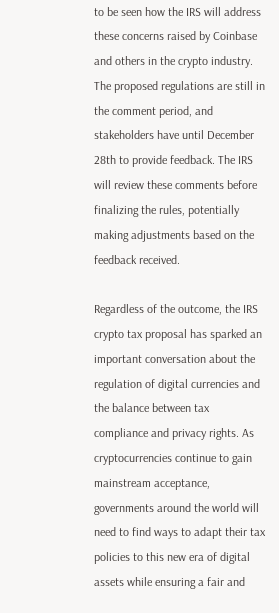to be seen how the IRS will address these concerns raised by Coinbase and others in the crypto industry. The proposed regulations are still in the comment period, and stakeholders have until December 28th to provide feedback. The IRS will review these comments before finalizing the rules, potentially making adjustments based on the feedback received.

Regardless of the outcome, the IRS crypto tax proposal has sparked an important conversation about the regulation of digital currencies and the balance between tax compliance and privacy rights. As cryptocurrencies continue to gain mainstream acceptance, governments around the world will need to find ways to adapt their tax policies to this new era of digital assets while ensuring a fair and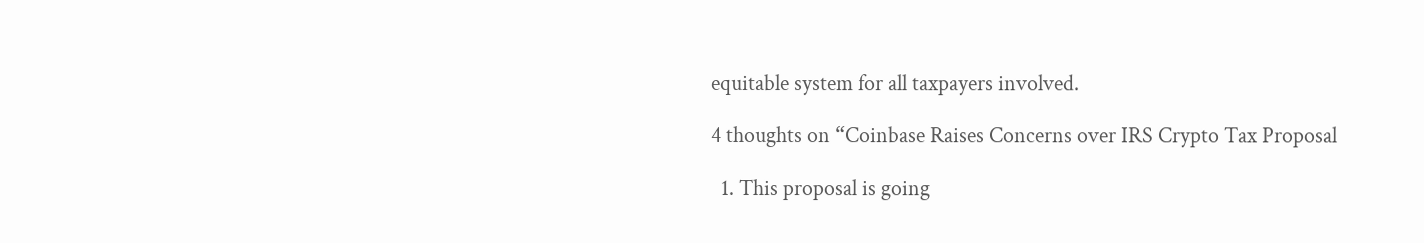equitable system for all taxpayers involved.

4 thoughts on “Coinbase Raises Concerns over IRS Crypto Tax Proposal

  1. This proposal is going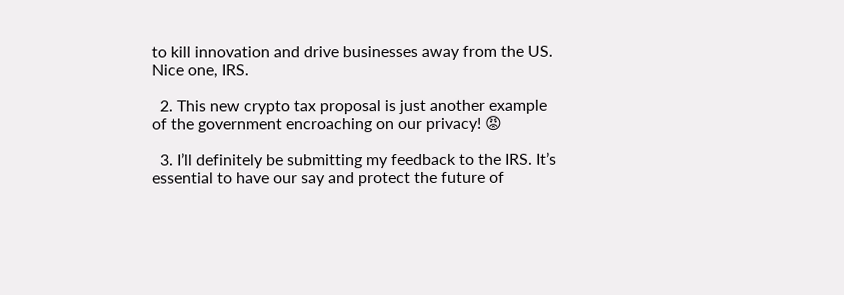to kill innovation and drive businesses away from the US. Nice one, IRS.

  2. This new crypto tax proposal is just another example of the government encroaching on our privacy! 😡

  3. I’ll definitely be submitting my feedback to the IRS. It’s essential to have our say and protect the future of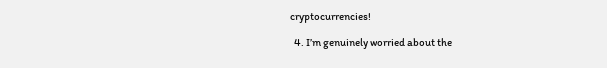cryptocurrencies!

  4. I’m genuinely worried about the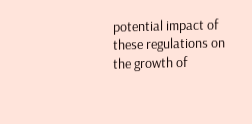potential impact of these regulations on the growth of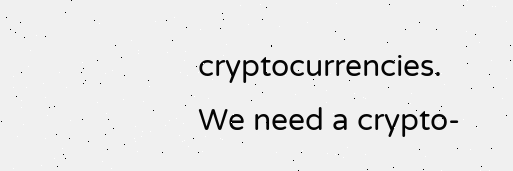cryptocurrencies. We need a crypto-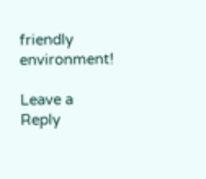friendly environment!

Leave a Reply